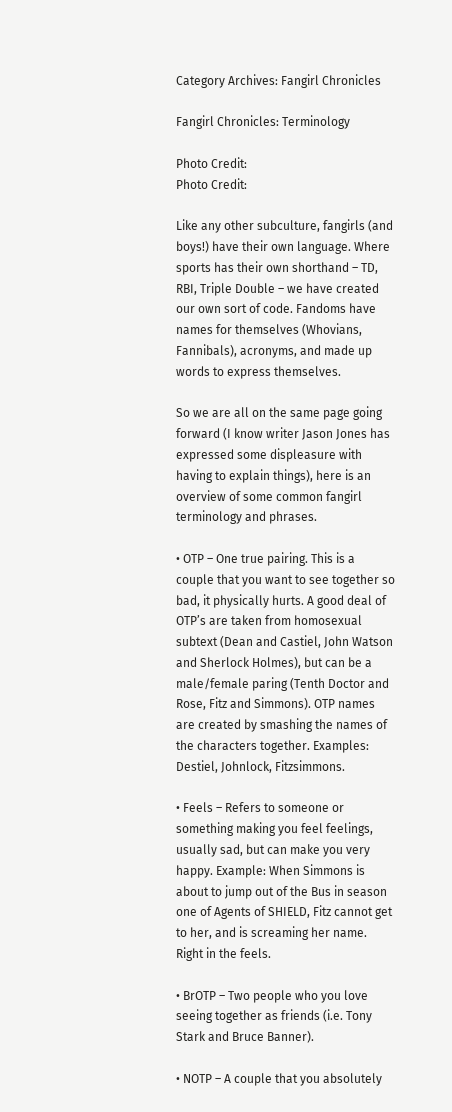Category Archives: Fangirl Chronicles

Fangirl Chronicles: Terminology

Photo Credit:
Photo Credit:

Like any other subculture, fangirls (and boys!) have their own language. Where sports has their own shorthand – TD, RBI, Triple Double – we have created our own sort of code. Fandoms have names for themselves (Whovians, Fannibals), acronyms, and made up words to express themselves.

So we are all on the same page going forward (I know writer Jason Jones has expressed some displeasure with having to explain things), here is an overview of some common fangirl terminology and phrases.

• OTP – One true pairing. This is a couple that you want to see together so bad, it physically hurts. A good deal of OTP’s are taken from homosexual subtext (Dean and Castiel, John Watson and Sherlock Holmes), but can be a male/female paring (Tenth Doctor and Rose, Fitz and Simmons). OTP names are created by smashing the names of the characters together. Examples: Destiel, Johnlock, Fitzsimmons.

• Feels – Refers to someone or something making you feel feelings, usually sad, but can make you very happy. Example: When Simmons is about to jump out of the Bus in season one of Agents of SHIELD, Fitz cannot get to her, and is screaming her name. Right in the feels.

• BrOTP – Two people who you love seeing together as friends (i.e. Tony Stark and Bruce Banner).

• NOTP – A couple that you absolutely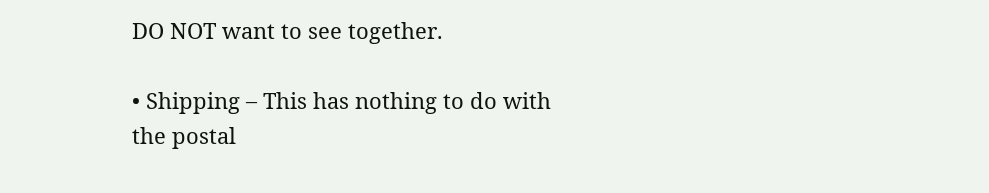DO NOT want to see together.

• Shipping – This has nothing to do with the postal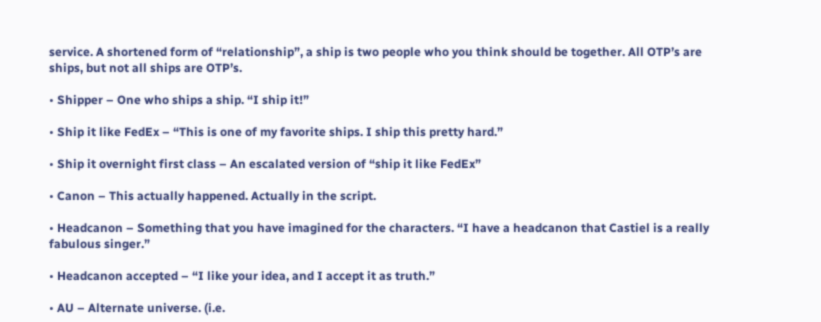service. A shortened form of “relationship”, a ship is two people who you think should be together. All OTP’s are ships, but not all ships are OTP’s.

• Shipper – One who ships a ship. “I ship it!”

• Ship it like FedEx – “This is one of my favorite ships. I ship this pretty hard.”

• Ship it overnight first class – An escalated version of “ship it like FedEx”

• Canon – This actually happened. Actually in the script.

• Headcanon – Something that you have imagined for the characters. “I have a headcanon that Castiel is a really fabulous singer.”

• Headcanon accepted – “I like your idea, and I accept it as truth.”

• AU – Alternate universe. (i.e.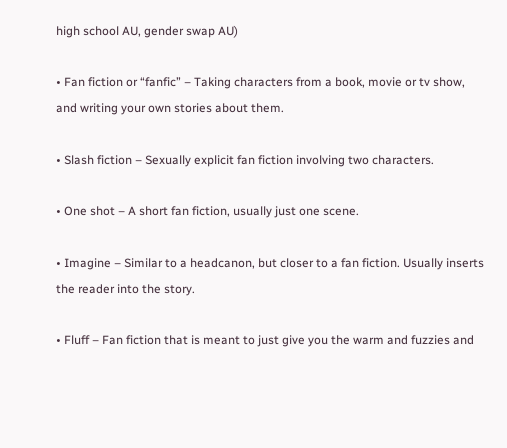high school AU, gender swap AU)

• Fan fiction or “fanfic” – Taking characters from a book, movie or tv show, and writing your own stories about them.

• Slash fiction – Sexually explicit fan fiction involving two characters.

• One shot – A short fan fiction, usually just one scene.

• Imagine – Similar to a headcanon, but closer to a fan fiction. Usually inserts the reader into the story.

• Fluff – Fan fiction that is meant to just give you the warm and fuzzies and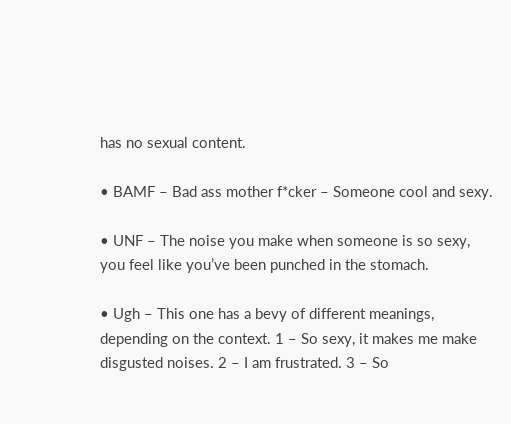has no sexual content.

• BAMF – Bad ass mother f*cker – Someone cool and sexy.

• UNF – The noise you make when someone is so sexy, you feel like you’ve been punched in the stomach.

• Ugh – This one has a bevy of different meanings, depending on the context. 1 – So sexy, it makes me make disgusted noises. 2 – I am frustrated. 3 – So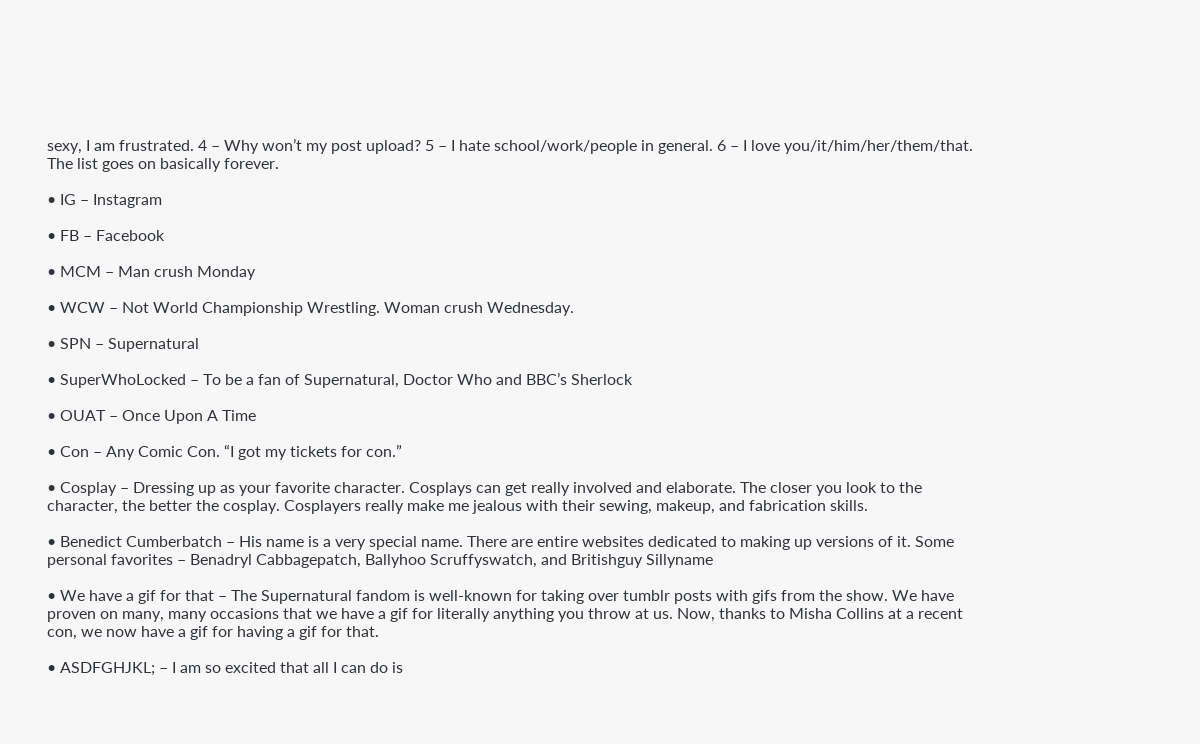sexy, I am frustrated. 4 – Why won’t my post upload? 5 – I hate school/work/people in general. 6 – I love you/it/him/her/them/that. The list goes on basically forever.

• IG – Instagram

• FB – Facebook

• MCM – Man crush Monday

• WCW – Not World Championship Wrestling. Woman crush Wednesday.

• SPN – Supernatural

• SuperWhoLocked – To be a fan of Supernatural, Doctor Who and BBC’s Sherlock

• OUAT – Once Upon A Time

• Con – Any Comic Con. “I got my tickets for con.”

• Cosplay – Dressing up as your favorite character. Cosplays can get really involved and elaborate. The closer you look to the character, the better the cosplay. Cosplayers really make me jealous with their sewing, makeup, and fabrication skills.

• Benedict Cumberbatch – His name is a very special name. There are entire websites dedicated to making up versions of it. Some personal favorites – Benadryl Cabbagepatch, Ballyhoo Scruffyswatch, and Britishguy Sillyname

• We have a gif for that – The Supernatural fandom is well-known for taking over tumblr posts with gifs from the show. We have proven on many, many occasions that we have a gif for literally anything you throw at us. Now, thanks to Misha Collins at a recent con, we now have a gif for having a gif for that.

• ASDFGHJKL; – I am so excited that all I can do is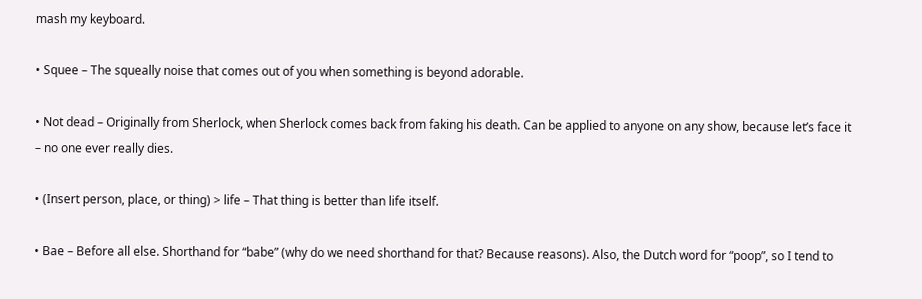mash my keyboard.

• Squee – The squeally noise that comes out of you when something is beyond adorable.

• Not dead – Originally from Sherlock, when Sherlock comes back from faking his death. Can be applied to anyone on any show, because let’s face it – no one ever really dies.

• (Insert person, place, or thing) > life – That thing is better than life itself.

• Bae – Before all else. Shorthand for “babe” (why do we need shorthand for that? Because reasons). Also, the Dutch word for “poop”, so I tend to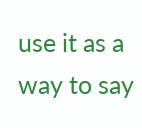use it as a way to say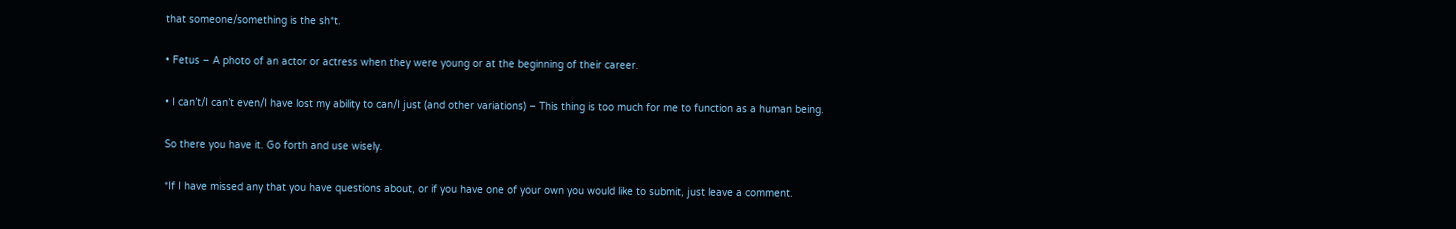that someone/something is the sh*t.

• Fetus – A photo of an actor or actress when they were young or at the beginning of their career.

• I can’t/I can’t even/I have lost my ability to can/I just (and other variations) – This thing is too much for me to function as a human being.

So there you have it. Go forth and use wisely.

*If I have missed any that you have questions about, or if you have one of your own you would like to submit, just leave a comment.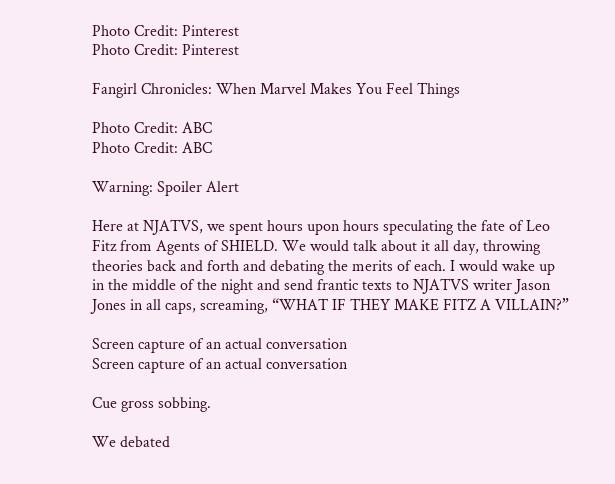Photo Credit: Pinterest
Photo Credit: Pinterest

Fangirl Chronicles: When Marvel Makes You Feel Things

Photo Credit: ABC
Photo Credit: ABC

Warning: Spoiler Alert

Here at NJATVS, we spent hours upon hours speculating the fate of Leo Fitz from Agents of SHIELD. We would talk about it all day, throwing theories back and forth and debating the merits of each. I would wake up in the middle of the night and send frantic texts to NJATVS writer Jason Jones in all caps, screaming, “WHAT IF THEY MAKE FITZ A VILLAIN?”

Screen capture of an actual conversation
Screen capture of an actual conversation

Cue gross sobbing.

We debated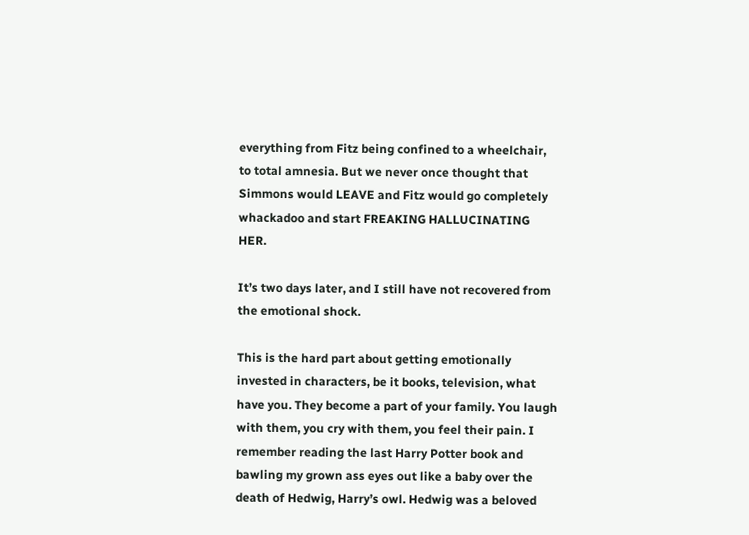everything from Fitz being confined to a wheelchair, to total amnesia. But we never once thought that Simmons would LEAVE and Fitz would go completely whackadoo and start FREAKING HALLUCINATING HER.

It’s two days later, and I still have not recovered from the emotional shock.

This is the hard part about getting emotionally invested in characters, be it books, television, what have you. They become a part of your family. You laugh with them, you cry with them, you feel their pain. I remember reading the last Harry Potter book and bawling my grown ass eyes out like a baby over the death of Hedwig, Harry’s owl. Hedwig was a beloved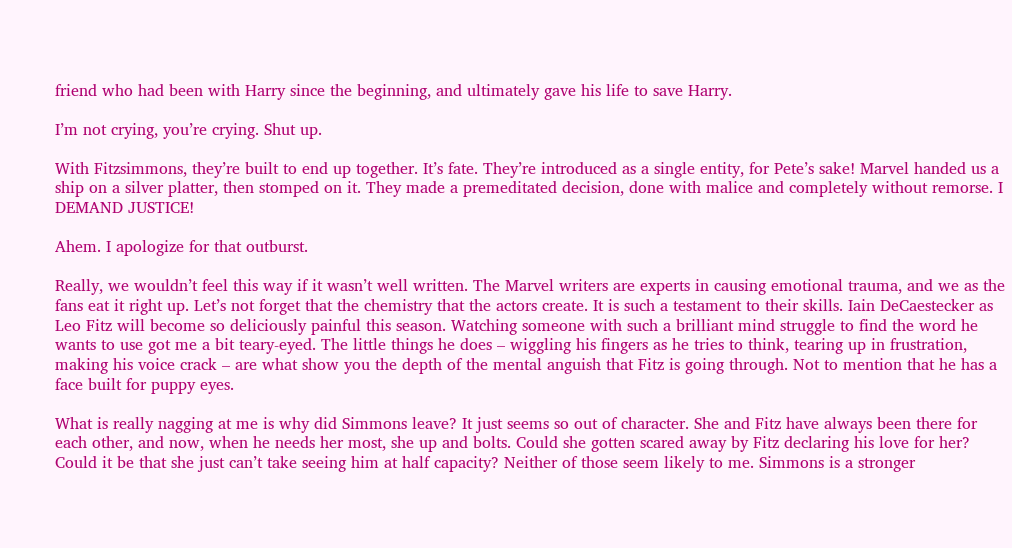friend who had been with Harry since the beginning, and ultimately gave his life to save Harry.

I’m not crying, you’re crying. Shut up.

With Fitzsimmons, they’re built to end up together. It’s fate. They’re introduced as a single entity, for Pete’s sake! Marvel handed us a ship on a silver platter, then stomped on it. They made a premeditated decision, done with malice and completely without remorse. I DEMAND JUSTICE!

Ahem. I apologize for that outburst.

Really, we wouldn’t feel this way if it wasn’t well written. The Marvel writers are experts in causing emotional trauma, and we as the fans eat it right up. Let’s not forget that the chemistry that the actors create. It is such a testament to their skills. Iain DeCaestecker as Leo Fitz will become so deliciously painful this season. Watching someone with such a brilliant mind struggle to find the word he wants to use got me a bit teary-eyed. The little things he does – wiggling his fingers as he tries to think, tearing up in frustration, making his voice crack – are what show you the depth of the mental anguish that Fitz is going through. Not to mention that he has a face built for puppy eyes.

What is really nagging at me is why did Simmons leave? It just seems so out of character. She and Fitz have always been there for each other, and now, when he needs her most, she up and bolts. Could she gotten scared away by Fitz declaring his love for her? Could it be that she just can’t take seeing him at half capacity? Neither of those seem likely to me. Simmons is a stronger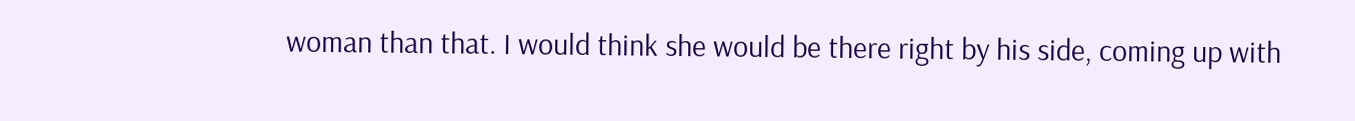woman than that. I would think she would be there right by his side, coming up with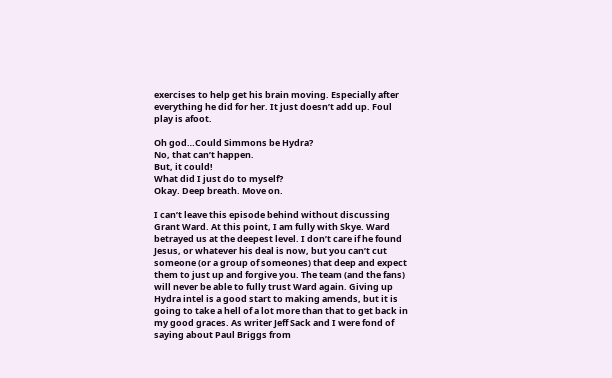exercises to help get his brain moving. Especially after everything he did for her. It just doesn’t add up. Foul play is afoot.

Oh god…Could Simmons be Hydra?
No, that can’t happen.
But, it could!
What did I just do to myself?
Okay. Deep breath. Move on.

I can’t leave this episode behind without discussing Grant Ward. At this point, I am fully with Skye. Ward betrayed us at the deepest level. I don’t care if he found Jesus, or whatever his deal is now, but you can’t cut someone (or a group of someones) that deep and expect them to just up and forgive you. The team (and the fans) will never be able to fully trust Ward again. Giving up Hydra intel is a good start to making amends, but it is going to take a hell of a lot more than that to get back in my good graces. As writer Jeff Sack and I were fond of saying about Paul Briggs from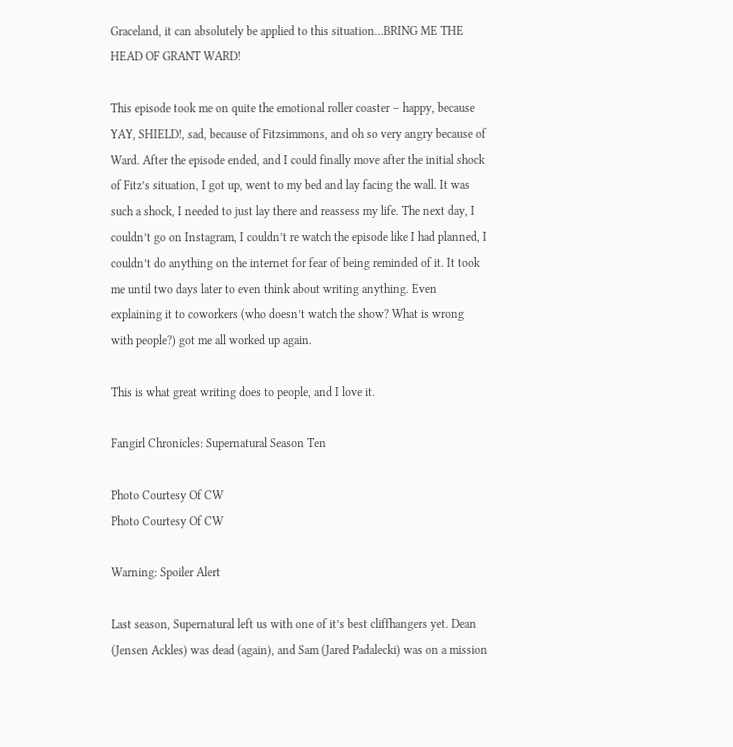Graceland, it can absolutely be applied to this situation…BRING ME THE HEAD OF GRANT WARD!

This episode took me on quite the emotional roller coaster – happy, because YAY, SHIELD!, sad, because of Fitzsimmons, and oh so very angry because of Ward. After the episode ended, and I could finally move after the initial shock of Fitz’s situation, I got up, went to my bed and lay facing the wall. It was such a shock, I needed to just lay there and reassess my life. The next day, I couldn’t go on Instagram, I couldn’t re watch the episode like I had planned, I couldn’t do anything on the internet for fear of being reminded of it. It took me until two days later to even think about writing anything. Even explaining it to coworkers (who doesn’t watch the show? What is wrong with people?) got me all worked up again.

This is what great writing does to people, and I love it.

Fangirl Chronicles: Supernatural Season Ten

Photo Courtesy Of CW
Photo Courtesy Of CW

Warning: Spoiler Alert

Last season, Supernatural left us with one of it’s best cliffhangers yet. Dean (Jensen Ackles) was dead (again), and Sam (Jared Padalecki) was on a mission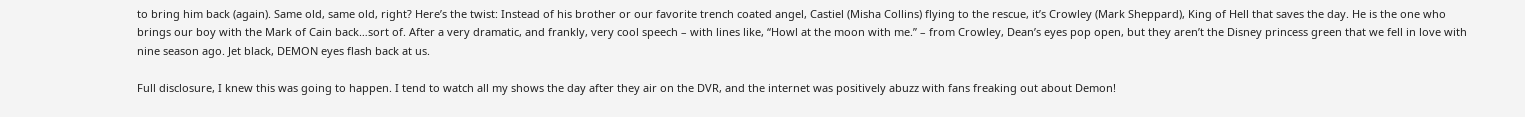to bring him back (again). Same old, same old, right? Here’s the twist: Instead of his brother or our favorite trench coated angel, Castiel (Misha Collins) flying to the rescue, it’s Crowley (Mark Sheppard), King of Hell that saves the day. He is the one who brings our boy with the Mark of Cain back…sort of. After a very dramatic, and frankly, very cool speech – with lines like, “Howl at the moon with me.” – from Crowley, Dean’s eyes pop open, but they aren’t the Disney princess green that we fell in love with nine season ago. Jet black, DEMON eyes flash back at us.

Full disclosure, I knew this was going to happen. I tend to watch all my shows the day after they air on the DVR, and the internet was positively abuzz with fans freaking out about Demon!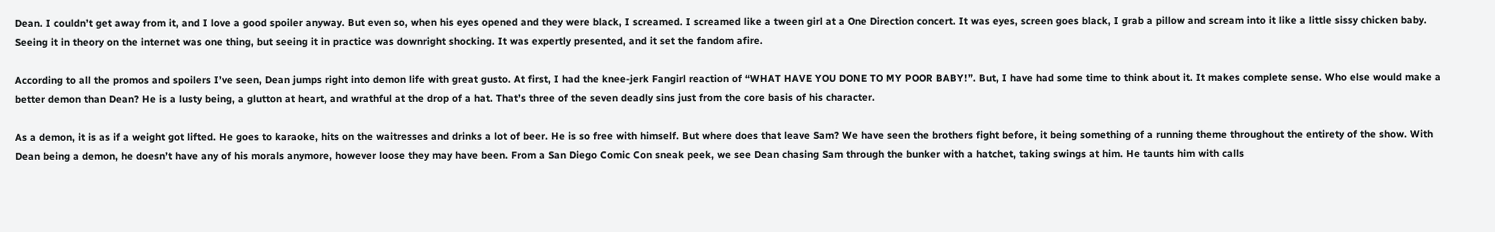Dean. I couldn’t get away from it, and I love a good spoiler anyway. But even so, when his eyes opened and they were black, I screamed. I screamed like a tween girl at a One Direction concert. It was eyes, screen goes black, I grab a pillow and scream into it like a little sissy chicken baby. Seeing it in theory on the internet was one thing, but seeing it in practice was downright shocking. It was expertly presented, and it set the fandom afire.

According to all the promos and spoilers I’ve seen, Dean jumps right into demon life with great gusto. At first, I had the knee-jerk Fangirl reaction of “WHAT HAVE YOU DONE TO MY POOR BABY!”. But, I have had some time to think about it. It makes complete sense. Who else would make a better demon than Dean? He is a lusty being, a glutton at heart, and wrathful at the drop of a hat. That’s three of the seven deadly sins just from the core basis of his character.

As a demon, it is as if a weight got lifted. He goes to karaoke, hits on the waitresses and drinks a lot of beer. He is so free with himself. But where does that leave Sam? We have seen the brothers fight before, it being something of a running theme throughout the entirety of the show. With Dean being a demon, he doesn’t have any of his morals anymore, however loose they may have been. From a San Diego Comic Con sneak peek, we see Dean chasing Sam through the bunker with a hatchet, taking swings at him. He taunts him with calls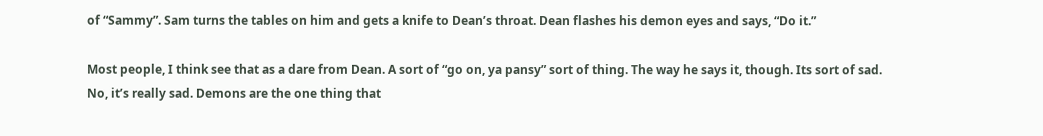of “Sammy”. Sam turns the tables on him and gets a knife to Dean’s throat. Dean flashes his demon eyes and says, “Do it.”

Most people, I think see that as a dare from Dean. A sort of “go on, ya pansy” sort of thing. The way he says it, though. Its sort of sad. No, it’s really sad. Demons are the one thing that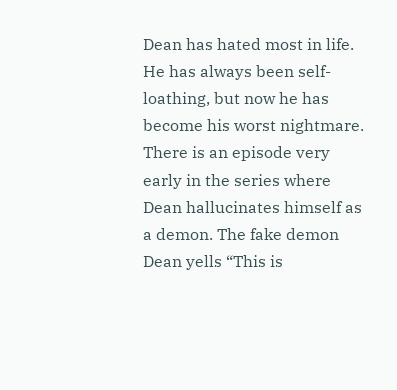Dean has hated most in life. He has always been self-loathing, but now he has become his worst nightmare. There is an episode very early in the series where Dean hallucinates himself as a demon. The fake demon Dean yells “This is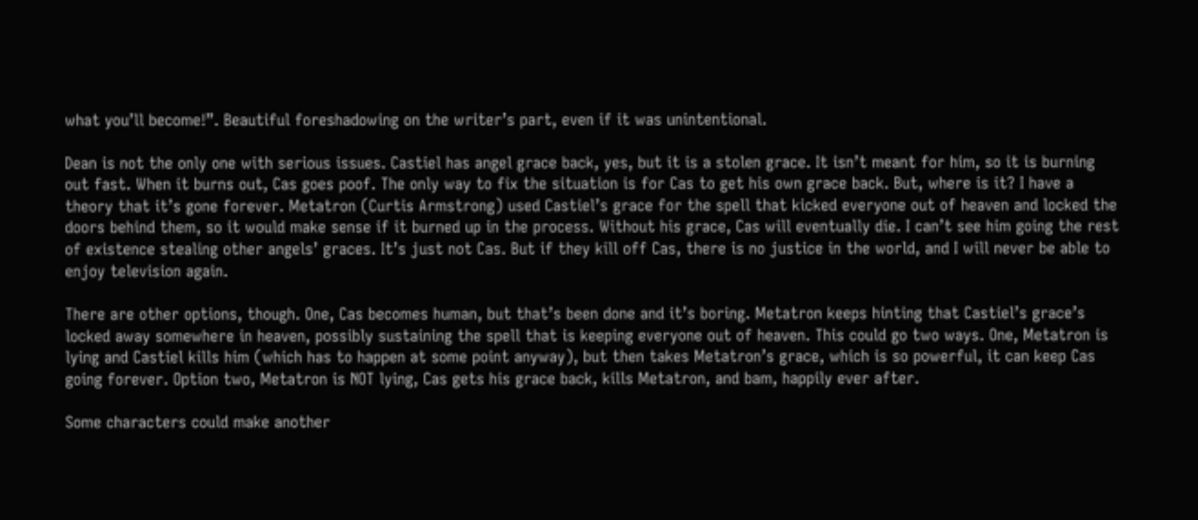what you’ll become!”. Beautiful foreshadowing on the writer’s part, even if it was unintentional.

Dean is not the only one with serious issues. Castiel has angel grace back, yes, but it is a stolen grace. It isn’t meant for him, so it is burning out fast. When it burns out, Cas goes poof. The only way to fix the situation is for Cas to get his own grace back. But, where is it? I have a theory that it’s gone forever. Metatron (Curtis Armstrong) used Castiel’s grace for the spell that kicked everyone out of heaven and locked the doors behind them, so it would make sense if it burned up in the process. Without his grace, Cas will eventually die. I can’t see him going the rest of existence stealing other angels’ graces. It’s just not Cas. But if they kill off Cas, there is no justice in the world, and I will never be able to enjoy television again.

There are other options, though. One, Cas becomes human, but that’s been done and it’s boring. Metatron keeps hinting that Castiel’s grace’s locked away somewhere in heaven, possibly sustaining the spell that is keeping everyone out of heaven. This could go two ways. One, Metatron is lying and Castiel kills him (which has to happen at some point anyway), but then takes Metatron’s grace, which is so powerful, it can keep Cas going forever. Option two, Metatron is NOT lying, Cas gets his grace back, kills Metatron, and bam, happily ever after.

Some characters could make another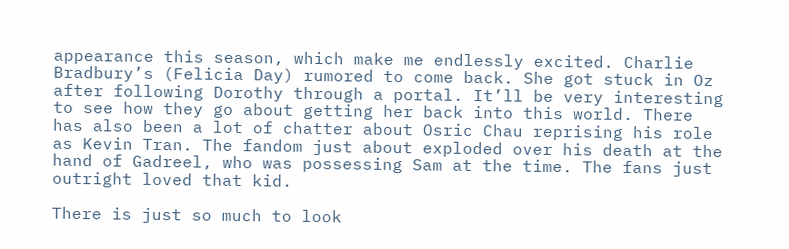appearance this season, which make me endlessly excited. Charlie Bradbury’s (Felicia Day) rumored to come back. She got stuck in Oz after following Dorothy through a portal. It’ll be very interesting to see how they go about getting her back into this world. There has also been a lot of chatter about Osric Chau reprising his role as Kevin Tran. The fandom just about exploded over his death at the hand of Gadreel, who was possessing Sam at the time. The fans just outright loved that kid.

There is just so much to look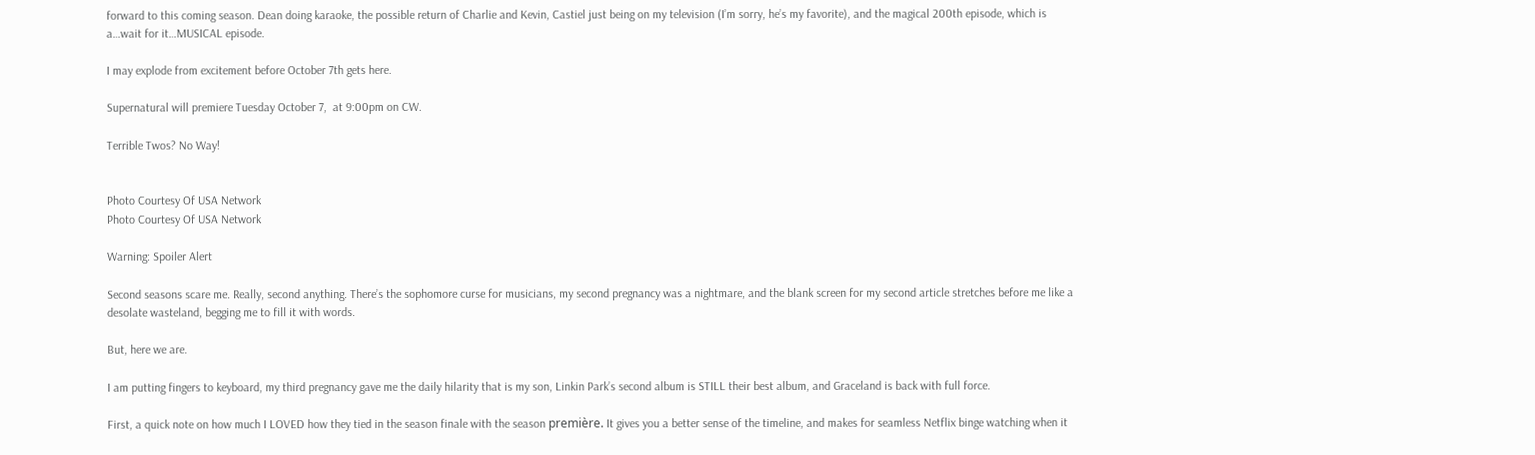forward to this coming season. Dean doing karaoke, the possible return of Charlie and Kevin, Castiel just being on my television (I’m sorry, he’s my favorite), and the magical 200th episode, which is a…wait for it…MUSICAL episode.

I may explode from excitement before October 7th gets here.

Supernatural will premiere Tuesday October 7,  at 9:00pm on CW.

Terrible Twos? No Way!


Photo Courtesy Of USA Network
Photo Courtesy Of USA Network

Warning: Spoiler Alert

Second seasons scare me. Really, second anything. There’s the sophomore curse for musicians, my second pregnancy was a nightmare, and the blank screen for my second article stretches before me like a desolate wasteland, begging me to fill it with words.

But, here we are.

I am putting fingers to keyboard, my third pregnancy gave me the daily hilarity that is my son, Linkin Park’s second album is STILL their best album, and Graceland is back with full force.

First, a quick note on how much I LOVED how they tied in the season finale with the season première. It gives you a better sense of the timeline, and makes for seamless Netflix binge watching when it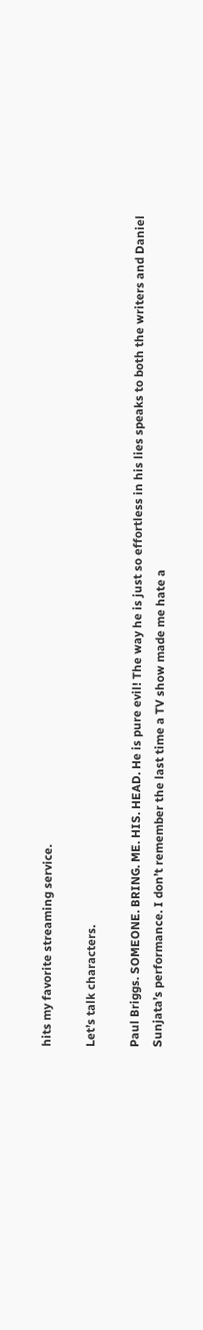hits my favorite streaming service.

Let’s talk characters.

Paul Briggs. SOMEONE. BRING. ME. HIS. HEAD. He is pure evil! The way he is just so effortless in his lies speaks to both the writers and Daniel Sunjata’s performance. I don’t remember the last time a TV show made me hate a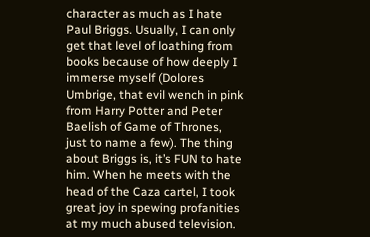character as much as I hate Paul Briggs. Usually, I can only get that level of loathing from books because of how deeply I immerse myself (Dolores Umbrige, that evil wench in pink from Harry Potter and Peter Baelish of Game of Thrones, just to name a few). The thing about Briggs is, it’s FUN to hate him. When he meets with the head of the Caza cartel, I took great joy in spewing profanities at my much abused television.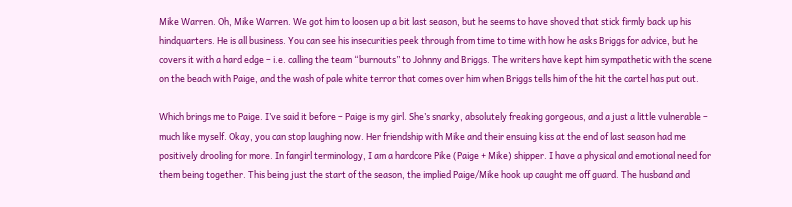Mike Warren. Oh, Mike Warren. We got him to loosen up a bit last season, but he seems to have shoved that stick firmly back up his hindquarters. He is all business. You can see his insecurities peek through from time to time with how he asks Briggs for advice, but he covers it with a hard edge – i.e. calling the team “burnouts” to Johnny and Briggs. The writers have kept him sympathetic with the scene on the beach with Paige, and the wash of pale white terror that comes over him when Briggs tells him of the hit the cartel has put out.

Which brings me to Paige. I’ve said it before – Paige is my girl. She’s snarky, absolutely freaking gorgeous, and a just a little vulnerable – much like myself. Okay, you can stop laughing now. Her friendship with Mike and their ensuing kiss at the end of last season had me positively drooling for more. In fangirl terminology, I am a hardcore Pike (Paige + Mike) shipper. I have a physical and emotional need for them being together. This being just the start of the season, the implied Paige/Mike hook up caught me off guard. The husband and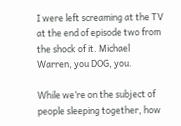I were left screaming at the TV at the end of episode two from the shock of it. Michael Warren, you DOG, you.

While we’re on the subject of people sleeping together, how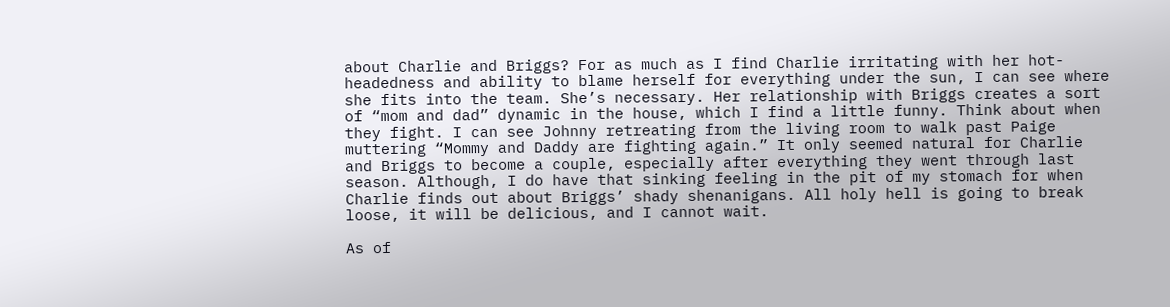about Charlie and Briggs? For as much as I find Charlie irritating with her hot-headedness and ability to blame herself for everything under the sun, I can see where she fits into the team. She’s necessary. Her relationship with Briggs creates a sort of “mom and dad” dynamic in the house, which I find a little funny. Think about when they fight. I can see Johnny retreating from the living room to walk past Paige muttering “Mommy and Daddy are fighting again.” It only seemed natural for Charlie and Briggs to become a couple, especially after everything they went through last season. Although, I do have that sinking feeling in the pit of my stomach for when Charlie finds out about Briggs’ shady shenanigans. All holy hell is going to break loose, it will be delicious, and I cannot wait.

As of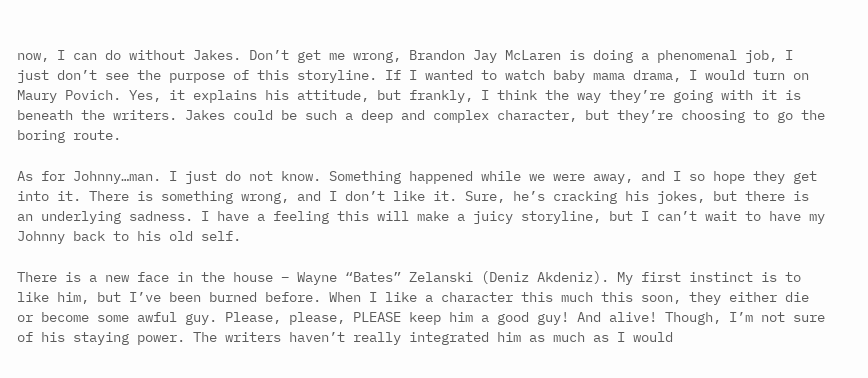now, I can do without Jakes. Don’t get me wrong, Brandon Jay McLaren is doing a phenomenal job, I just don’t see the purpose of this storyline. If I wanted to watch baby mama drama, I would turn on Maury Povich. Yes, it explains his attitude, but frankly, I think the way they’re going with it is beneath the writers. Jakes could be such a deep and complex character, but they’re choosing to go the boring route.

As for Johnny…man. I just do not know. Something happened while we were away, and I so hope they get into it. There is something wrong, and I don’t like it. Sure, he’s cracking his jokes, but there is an underlying sadness. I have a feeling this will make a juicy storyline, but I can’t wait to have my Johnny back to his old self.

There is a new face in the house – Wayne “Bates” Zelanski (Deniz Akdeniz). My first instinct is to like him, but I’ve been burned before. When I like a character this much this soon, they either die or become some awful guy. Please, please, PLEASE keep him a good guy! And alive! Though, I’m not sure of his staying power. The writers haven’t really integrated him as much as I would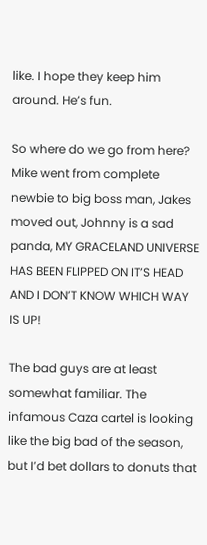like. I hope they keep him around. He’s fun.

So where do we go from here? Mike went from complete newbie to big boss man, Jakes moved out, Johnny is a sad panda, MY GRACELAND UNIVERSE HAS BEEN FLIPPED ON IT’S HEAD AND I DON’T KNOW WHICH WAY IS UP!

The bad guys are at least somewhat familiar. The infamous Caza cartel is looking like the big bad of the season, but I’d bet dollars to donuts that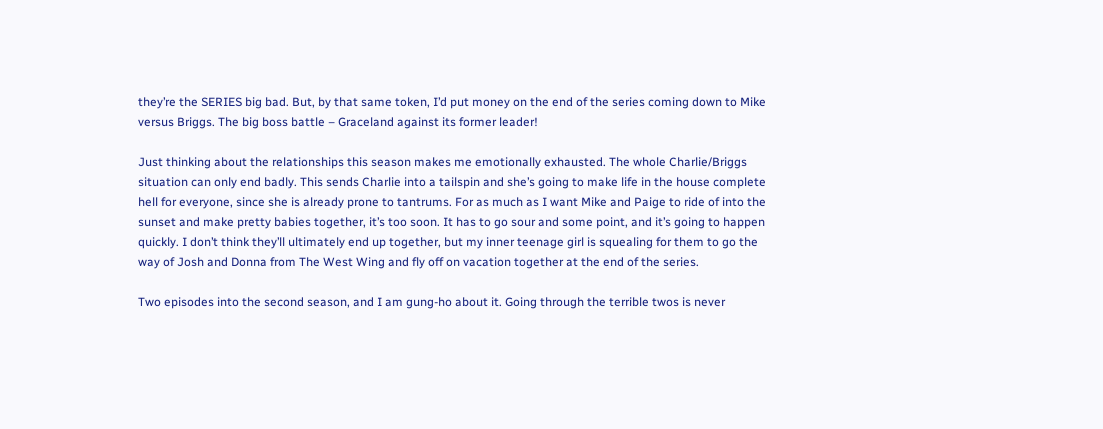they’re the SERIES big bad. But, by that same token, I’d put money on the end of the series coming down to Mike versus Briggs. The big boss battle – Graceland against its former leader!

Just thinking about the relationships this season makes me emotionally exhausted. The whole Charlie/Briggs situation can only end badly. This sends Charlie into a tailspin and she’s going to make life in the house complete hell for everyone, since she is already prone to tantrums. For as much as I want Mike and Paige to ride of into the sunset and make pretty babies together, it’s too soon. It has to go sour and some point, and it’s going to happen quickly. I don’t think they’ll ultimately end up together, but my inner teenage girl is squealing for them to go the way of Josh and Donna from The West Wing and fly off on vacation together at the end of the series.

Two episodes into the second season, and I am gung-ho about it. Going through the terrible twos is never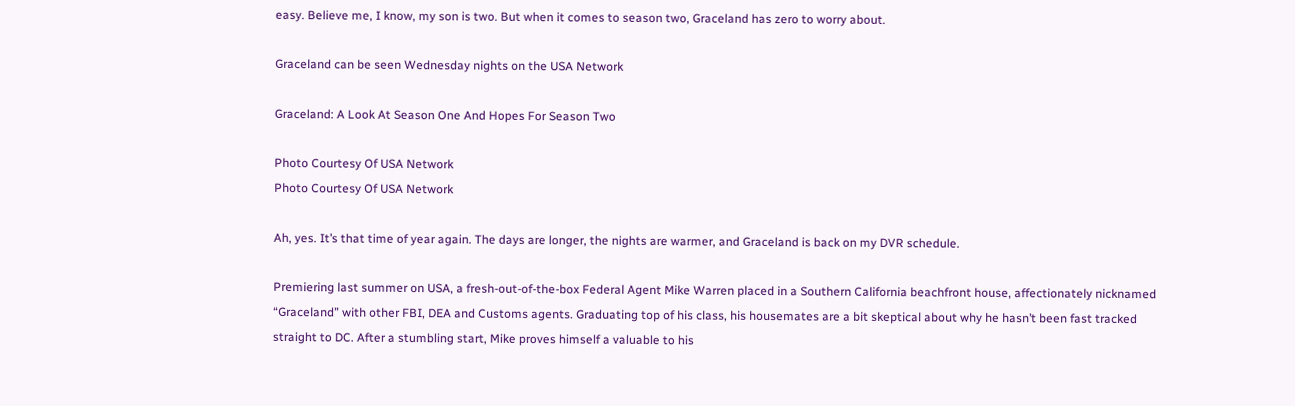easy. Believe me, I know, my son is two. But when it comes to season two, Graceland has zero to worry about.

Graceland can be seen Wednesday nights on the USA Network

Graceland: A Look At Season One And Hopes For Season Two

Photo Courtesy Of USA Network
Photo Courtesy Of USA Network

Ah, yes. It’s that time of year again. The days are longer, the nights are warmer, and Graceland is back on my DVR schedule.

Premiering last summer on USA, a fresh-out-of-the-box Federal Agent Mike Warren placed in a Southern California beachfront house, affectionately nicknamed “Graceland” with other FBI, DEA and Customs agents. Graduating top of his class, his housemates are a bit skeptical about why he hasn’t been fast tracked straight to DC. After a stumbling start, Mike proves himself a valuable to his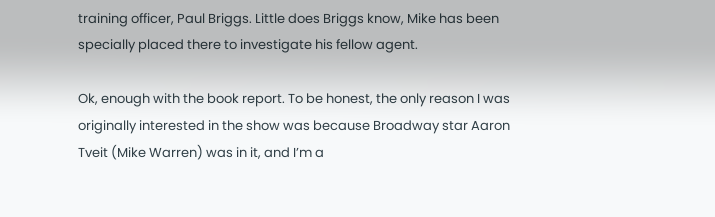training officer, Paul Briggs. Little does Briggs know, Mike has been specially placed there to investigate his fellow agent.

Ok, enough with the book report. To be honest, the only reason I was originally interested in the show was because Broadway star Aaron Tveit (Mike Warren) was in it, and I’m a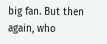big fan. But then again, who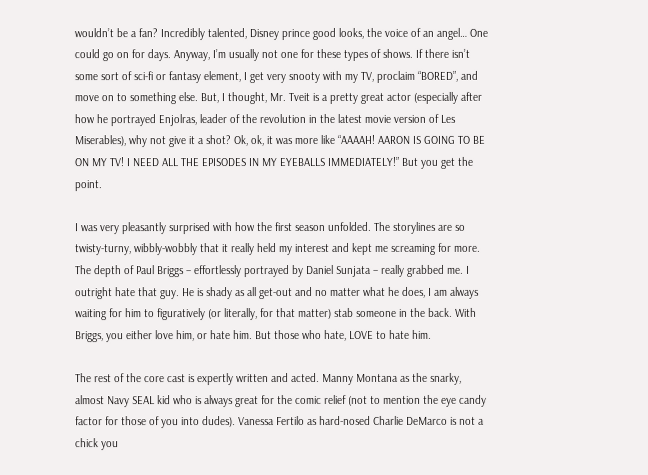wouldn’t be a fan? Incredibly talented, Disney prince good looks, the voice of an angel… One could go on for days. Anyway, I’m usually not one for these types of shows. If there isn’t some sort of sci-fi or fantasy element, I get very snooty with my TV, proclaim “BORED”, and move on to something else. But, I thought, Mr. Tveit is a pretty great actor (especially after how he portrayed Enjolras, leader of the revolution in the latest movie version of Les Miserables), why not give it a shot? Ok, ok, it was more like “AAAAH! AARON IS GOING TO BE ON MY TV! I NEED ALL THE EPISODES IN MY EYEBALLS IMMEDIATELY!” But you get the point.

I was very pleasantly surprised with how the first season unfolded. The storylines are so twisty-turny, wibbly-wobbly that it really held my interest and kept me screaming for more. The depth of Paul Briggs – effortlessly portrayed by Daniel Sunjata – really grabbed me. I outright hate that guy. He is shady as all get-out and no matter what he does, I am always waiting for him to figuratively (or literally, for that matter) stab someone in the back. With Briggs, you either love him, or hate him. But those who hate, LOVE to hate him.

The rest of the core cast is expertly written and acted. Manny Montana as the snarky, almost Navy SEAL kid who is always great for the comic relief (not to mention the eye candy factor for those of you into dudes). Vanessa Fertilo as hard-nosed Charlie DeMarco is not a chick you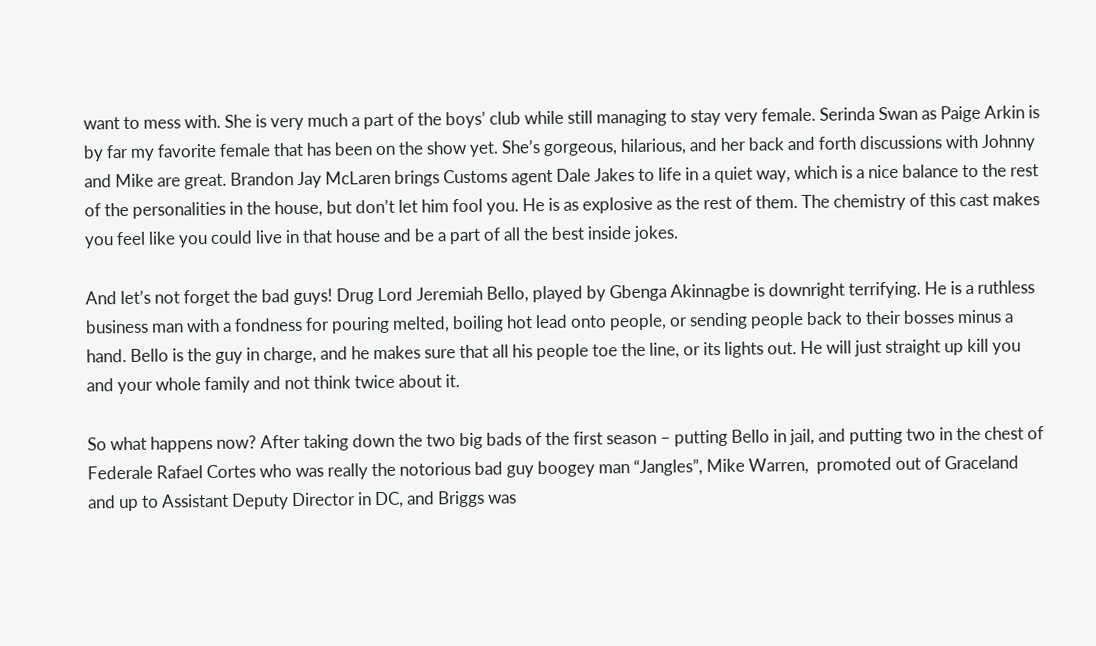want to mess with. She is very much a part of the boys’ club while still managing to stay very female. Serinda Swan as Paige Arkin is by far my favorite female that has been on the show yet. She’s gorgeous, hilarious, and her back and forth discussions with Johnny and Mike are great. Brandon Jay McLaren brings Customs agent Dale Jakes to life in a quiet way, which is a nice balance to the rest of the personalities in the house, but don’t let him fool you. He is as explosive as the rest of them. The chemistry of this cast makes you feel like you could live in that house and be a part of all the best inside jokes.

And let’s not forget the bad guys! Drug Lord Jeremiah Bello, played by Gbenga Akinnagbe is downright terrifying. He is a ruthless business man with a fondness for pouring melted, boiling hot lead onto people, or sending people back to their bosses minus a hand. Bello is the guy in charge, and he makes sure that all his people toe the line, or its lights out. He will just straight up kill you and your whole family and not think twice about it.

So what happens now? After taking down the two big bads of the first season – putting Bello in jail, and putting two in the chest of Federale Rafael Cortes who was really the notorious bad guy boogey man “Jangles”, Mike Warren,  promoted out of Graceland and up to Assistant Deputy Director in DC, and Briggs was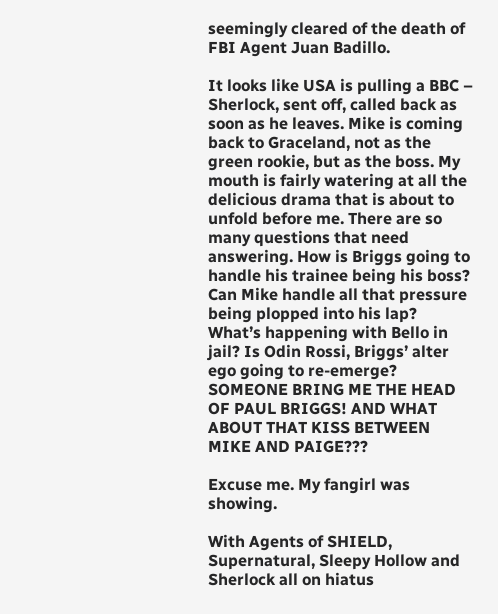seemingly cleared of the death of FBI Agent Juan Badillo.

It looks like USA is pulling a BBC – Sherlock, sent off, called back as soon as he leaves. Mike is coming back to Graceland, not as the green rookie, but as the boss. My mouth is fairly watering at all the delicious drama that is about to unfold before me. There are so many questions that need answering. How is Briggs going to handle his trainee being his boss? Can Mike handle all that pressure being plopped into his lap? What’s happening with Bello in jail? Is Odin Rossi, Briggs’ alter ego going to re-emerge? SOMEONE BRING ME THE HEAD OF PAUL BRIGGS! AND WHAT ABOUT THAT KISS BETWEEN MIKE AND PAIGE???

Excuse me. My fangirl was showing.

With Agents of SHIELD, Supernatural, Sleepy Hollow and Sherlock all on hiatus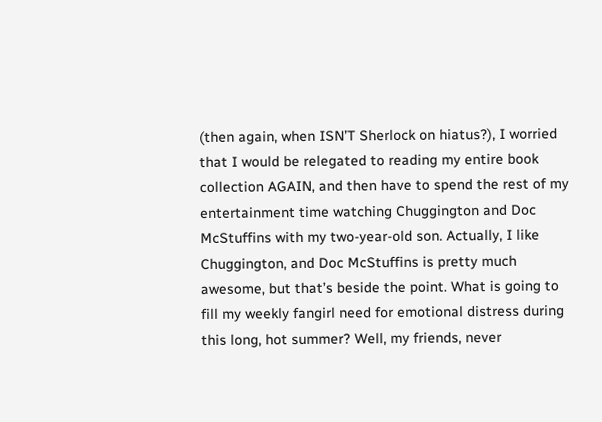(then again, when ISN’T Sherlock on hiatus?), I worried that I would be relegated to reading my entire book collection AGAIN, and then have to spend the rest of my entertainment time watching Chuggington and Doc McStuffins with my two-year-old son. Actually, I like Chuggington, and Doc McStuffins is pretty much awesome, but that’s beside the point. What is going to fill my weekly fangirl need for emotional distress during this long, hot summer? Well, my friends, never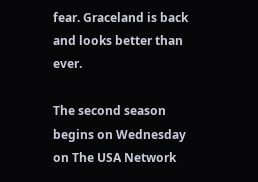fear. Graceland is back and looks better than ever.

The second season begins on Wednesday on The USA Network